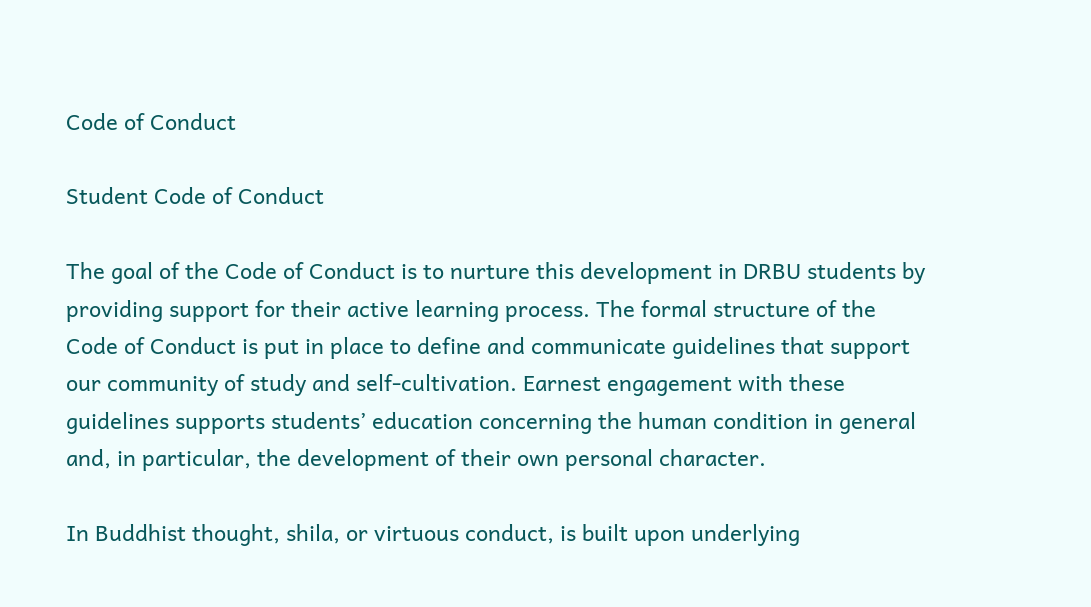Code of Conduct

Student Code of Conduct

The goal of the Code of Conduct is to nurture this development in DRBU students by providing support for their active learning process. The formal structure of the Code of Conduct is put in place to define and communicate guidelines that support our community of study and self-cultivation. Earnest engagement with these guidelines supports students’ education concerning the human condition in general and, in particular, the development of their own personal character.

In Buddhist thought, shila, or virtuous conduct, is built upon underlying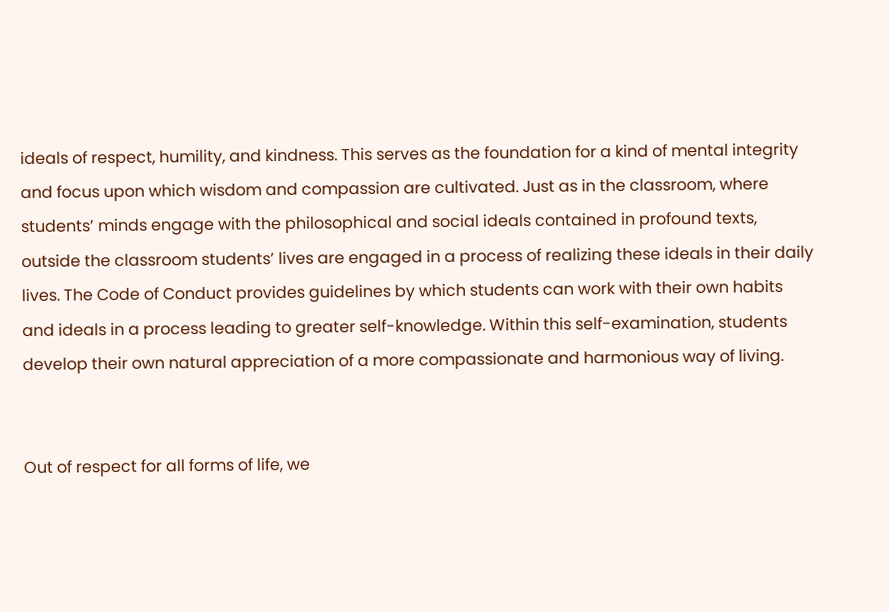ideals of respect, humility, and kindness. This serves as the foundation for a kind of mental integrity and focus upon which wisdom and compassion are cultivated. Just as in the classroom, where students’ minds engage with the philosophical and social ideals contained in profound texts, outside the classroom students’ lives are engaged in a process of realizing these ideals in their daily lives. The Code of Conduct provides guidelines by which students can work with their own habits and ideals in a process leading to greater self-knowledge. Within this self-examination, students develop their own natural appreciation of a more compassionate and harmonious way of living.


Out of respect for all forms of life, we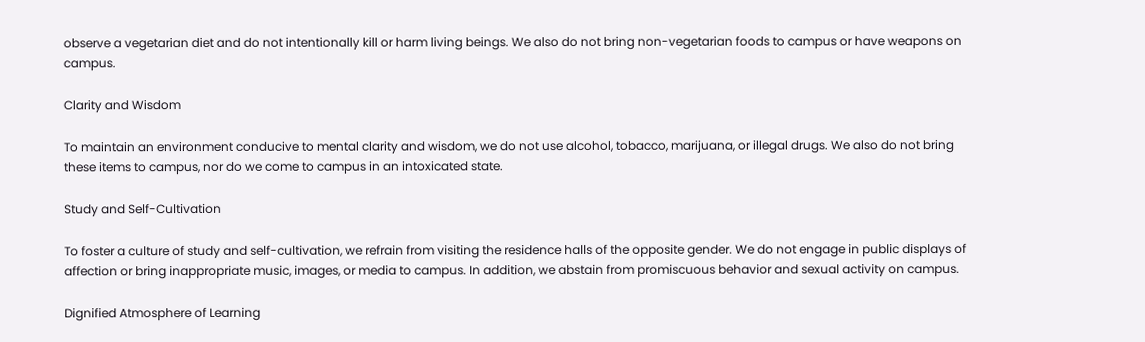observe a vegetarian diet and do not intentionally kill or harm living beings. We also do not bring non-vegetarian foods to campus or have weapons on campus.

Clarity and Wisdom

To maintain an environment conducive to mental clarity and wisdom, we do not use alcohol, tobacco, marijuana, or illegal drugs. We also do not bring these items to campus, nor do we come to campus in an intoxicated state.

Study and Self-Cultivation

To foster a culture of study and self-cultivation, we refrain from visiting the residence halls of the opposite gender. We do not engage in public displays of affection or bring inappropriate music, images, or media to campus. In addition, we abstain from promiscuous behavior and sexual activity on campus.

Dignified Atmosphere of Learning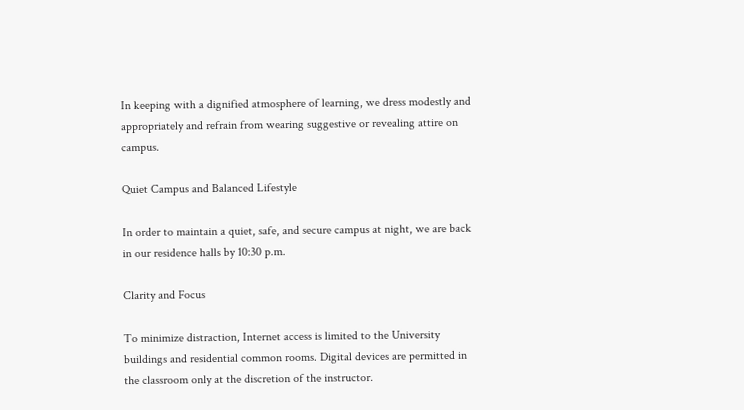In keeping with a dignified atmosphere of learning, we dress modestly and appropriately and refrain from wearing suggestive or revealing attire on campus.

Quiet Campus and Balanced Lifestyle

In order to maintain a quiet, safe, and secure campus at night, we are back in our residence halls by 10:30 p.m.

Clarity and Focus

To minimize distraction, Internet access is limited to the University buildings and residential common rooms. Digital devices are permitted in the classroom only at the discretion of the instructor.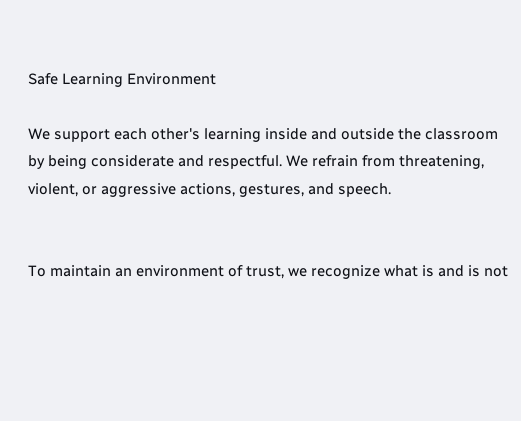Safe Learning Environment

We support each other's learning inside and outside the classroom by being considerate and respectful. We refrain from threatening, violent, or aggressive actions, gestures, and speech.


To maintain an environment of trust, we recognize what is and is not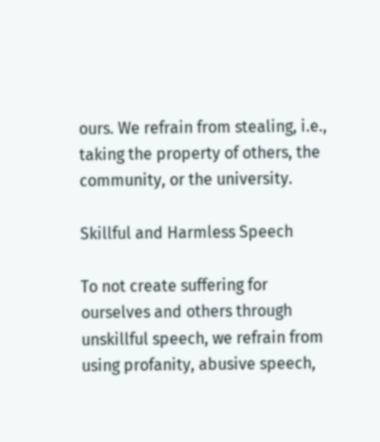ours. We refrain from stealing, i.e., taking the property of others, the community, or the university.

Skillful and Harmless Speech

To not create suffering for ourselves and others through unskillful speech, we refrain from using profanity, abusive speech,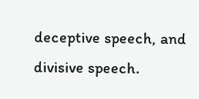deceptive speech, and divisive speech.